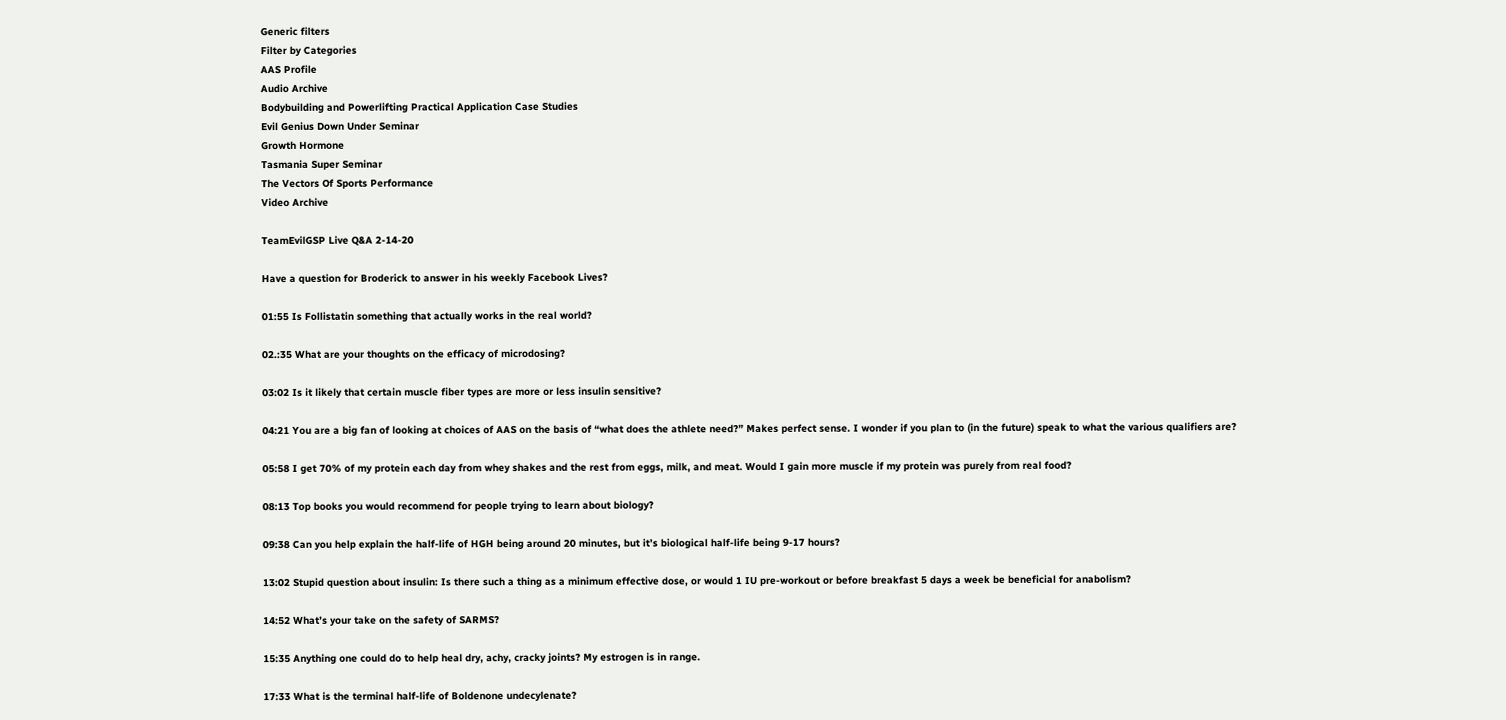Generic filters
Filter by Categories
AAS Profile
Audio Archive
Bodybuilding and Powerlifting Practical Application Case Studies
Evil Genius Down Under Seminar
Growth Hormone
Tasmania Super Seminar
The Vectors Of Sports Performance
Video Archive

TeamEvilGSP Live Q&A 2-14-20

Have a question for Broderick to answer in his weekly Facebook Lives?

01:55 Is Follistatin something that actually works in the real world?

02.:35 What are your thoughts on the efficacy of microdosing?

03:02 Is it likely that certain muscle fiber types are more or less insulin sensitive?

04:21 You are a big fan of looking at choices of AAS on the basis of “what does the athlete need?” Makes perfect sense. I wonder if you plan to (in the future) speak to what the various qualifiers are?

05:58 I get 70% of my protein each day from whey shakes and the rest from eggs, milk, and meat. Would I gain more muscle if my protein was purely from real food?

08:13 Top books you would recommend for people trying to learn about biology?

09:38 Can you help explain the half-life of HGH being around 20 minutes, but it’s biological half-life being 9-17 hours?

13:02 Stupid question about insulin: Is there such a thing as a minimum effective dose, or would 1 IU pre-workout or before breakfast 5 days a week be beneficial for anabolism?

14:52 What’s your take on the safety of SARMS?

15:35 Anything one could do to help heal dry, achy, cracky joints? My estrogen is in range.

17:33 What is the terminal half-life of Boldenone undecylenate?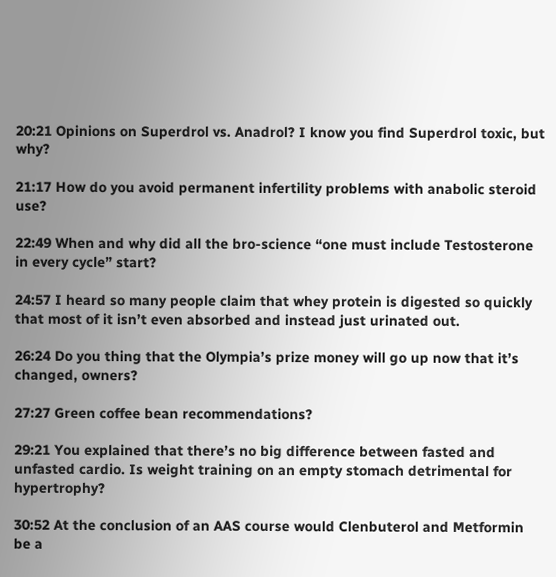20:21 Opinions on Superdrol vs. Anadrol? I know you find Superdrol toxic, but why?

21:17 How do you avoid permanent infertility problems with anabolic steroid use?

22:49 When and why did all the bro-science “one must include Testosterone in every cycle” start?

24:57 I heard so many people claim that whey protein is digested so quickly that most of it isn’t even absorbed and instead just urinated out.

26:24 Do you thing that the Olympia’s prize money will go up now that it’s changed, owners?

27:27 Green coffee bean recommendations?

29:21 You explained that there’s no big difference between fasted and unfasted cardio. Is weight training on an empty stomach detrimental for hypertrophy?

30:52 At the conclusion of an AAS course would Clenbuterol and Metformin be a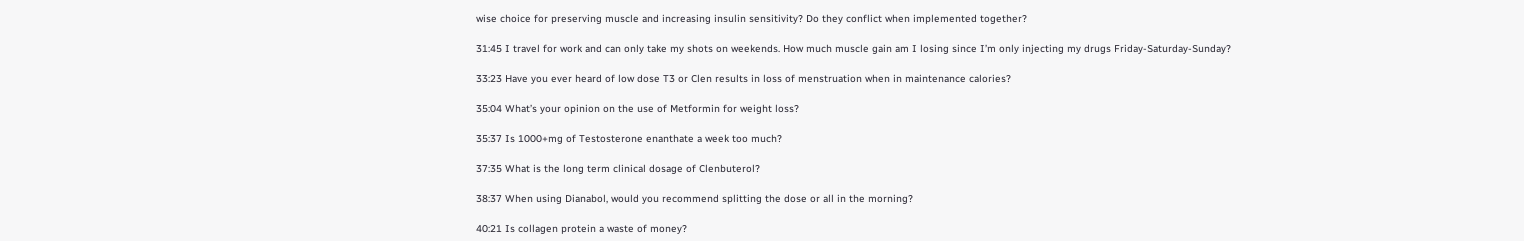wise choice for preserving muscle and increasing insulin sensitivity? Do they conflict when implemented together?

31:45 I travel for work and can only take my shots on weekends. How much muscle gain am I losing since I’m only injecting my drugs Friday-Saturday-Sunday?

33:23 Have you ever heard of low dose T3 or Clen results in loss of menstruation when in maintenance calories?

35:04 What’s your opinion on the use of Metformin for weight loss?

35:37 Is 1000+mg of Testosterone enanthate a week too much?

37:35 What is the long term clinical dosage of Clenbuterol?

38:37 When using Dianabol, would you recommend splitting the dose or all in the morning?

40:21 Is collagen protein a waste of money?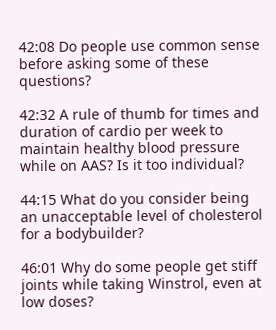42:08 Do people use common sense before asking some of these questions?

42:32 A rule of thumb for times and duration of cardio per week to maintain healthy blood pressure while on AAS? Is it too individual?

44:15 What do you consider being an unacceptable level of cholesterol for a bodybuilder?

46:01 Why do some people get stiff joints while taking Winstrol, even at low doses?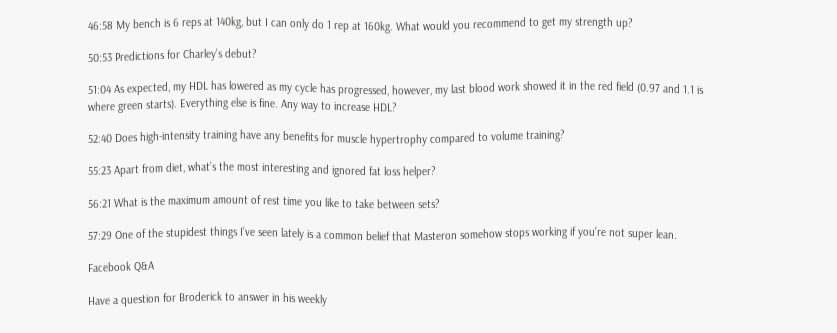46:58 My bench is 6 reps at 140kg, but I can only do 1 rep at 160kg. What would you recommend to get my strength up?

50:53 Predictions for Charley’s debut?

51:04 As expected, my HDL has lowered as my cycle has progressed, however, my last blood work showed it in the red field (0.97 and 1.1 is where green starts). Everything else is fine. Any way to increase HDL?

52:40 Does high-intensity training have any benefits for muscle hypertrophy compared to volume training?

55:23 Apart from diet, what’s the most interesting and ignored fat loss helper?

56:21 What is the maximum amount of rest time you like to take between sets?

57:29 One of the stupidest things I’ve seen lately is a common belief that Masteron somehow stops working if you’re not super lean.

Facebook Q&A

Have a question for Broderick to answer in his weekly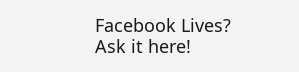Facebook Lives? Ask it here!